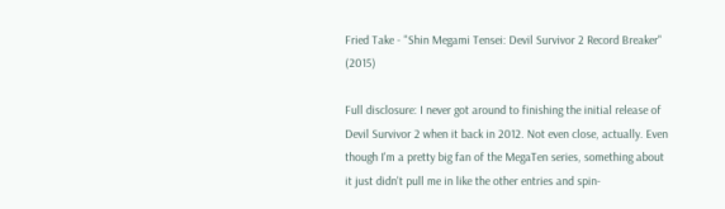Fried Take - "Shin Megami Tensei: Devil Survivor 2 Record Breaker" (2015)

Full disclosure: I never got around to finishing the initial release of Devil Survivor 2 when it back in 2012. Not even close, actually. Even though I'm a pretty big fan of the MegaTen series, something about it just didn't pull me in like the other entries and spin-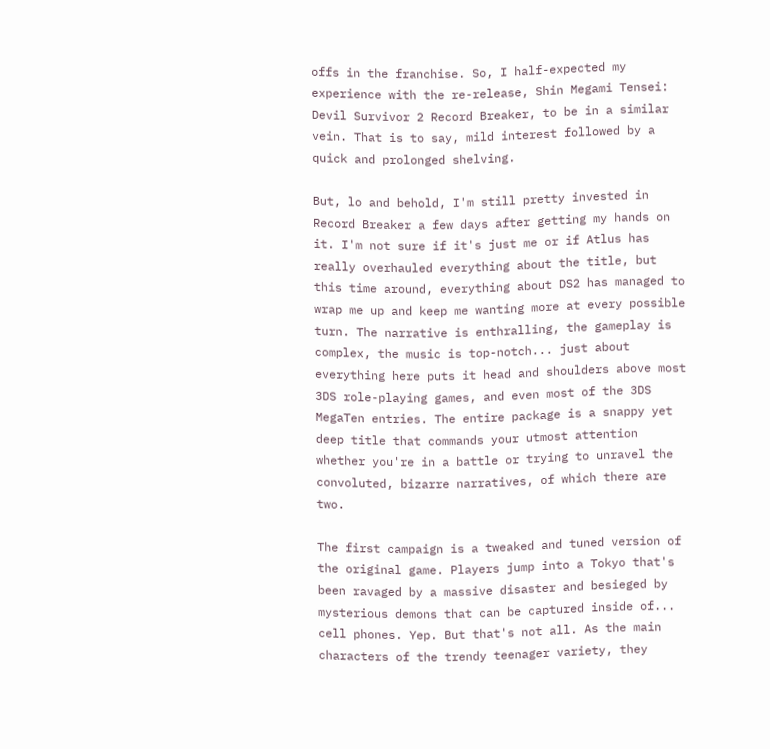offs in the franchise. So, I half-expected my experience with the re-release, Shin Megami Tensei: Devil Survivor 2 Record Breaker, to be in a similar vein. That is to say, mild interest followed by a quick and prolonged shelving.

But, lo and behold, I'm still pretty invested in Record Breaker a few days after getting my hands on it. I'm not sure if it's just me or if Atlus has really overhauled everything about the title, but this time around, everything about DS2 has managed to wrap me up and keep me wanting more at every possible turn. The narrative is enthralling, the gameplay is complex, the music is top-notch... just about everything here puts it head and shoulders above most 3DS role-playing games, and even most of the 3DS MegaTen entries. The entire package is a snappy yet deep title that commands your utmost attention whether you're in a battle or trying to unravel the convoluted, bizarre narratives, of which there are two.

The first campaign is a tweaked and tuned version of the original game. Players jump into a Tokyo that's been ravaged by a massive disaster and besieged by mysterious demons that can be captured inside of... cell phones. Yep. But that's not all. As the main characters of the trendy teenager variety, they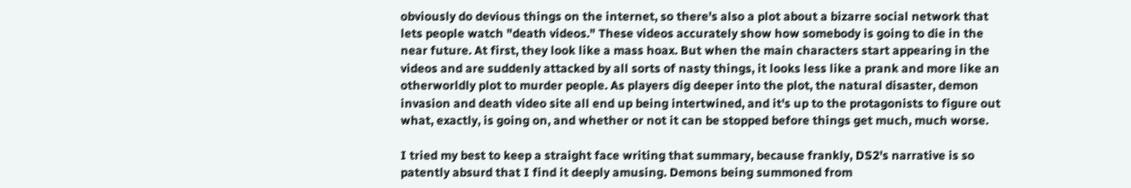obviously do devious things on the internet, so there's also a plot about a bizarre social network that lets people watch "death videos." These videos accurately show how somebody is going to die in the near future. At first, they look like a mass hoax. But when the main characters start appearing in the videos and are suddenly attacked by all sorts of nasty things, it looks less like a prank and more like an otherworldly plot to murder people. As players dig deeper into the plot, the natural disaster, demon invasion and death video site all end up being intertwined, and it's up to the protagonists to figure out what, exactly, is going on, and whether or not it can be stopped before things get much, much worse.

I tried my best to keep a straight face writing that summary, because frankly, DS2's narrative is so patently absurd that I find it deeply amusing. Demons being summoned from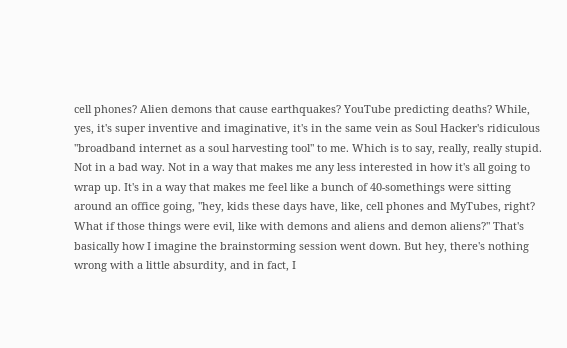cell phones? Alien demons that cause earthquakes? YouTube predicting deaths? While, yes, it's super inventive and imaginative, it's in the same vein as Soul Hacker's ridiculous "broadband internet as a soul harvesting tool" to me. Which is to say, really, really stupid. Not in a bad way. Not in a way that makes me any less interested in how it's all going to wrap up. It's in a way that makes me feel like a bunch of 40-somethings were sitting around an office going, "hey, kids these days have, like, cell phones and MyTubes, right? What if those things were evil, like with demons and aliens and demon aliens?" That's basically how I imagine the brainstorming session went down. But hey, there's nothing wrong with a little absurdity, and in fact, I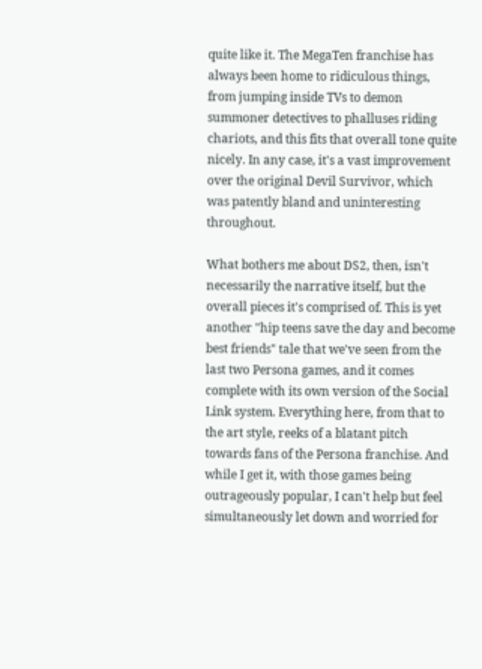quite like it. The MegaTen franchise has always been home to ridiculous things, from jumping inside TVs to demon summoner detectives to phalluses riding chariots, and this fits that overall tone quite nicely. In any case, it's a vast improvement over the original Devil Survivor, which was patently bland and uninteresting throughout.

What bothers me about DS2, then, isn't necessarily the narrative itself, but the overall pieces it's comprised of. This is yet another "hip teens save the day and become best friends" tale that we've seen from the last two Persona games, and it comes complete with its own version of the Social Link system. Everything here, from that to the art style, reeks of a blatant pitch towards fans of the Persona franchise. And while I get it, with those games being outrageously popular, I can't help but feel simultaneously let down and worried for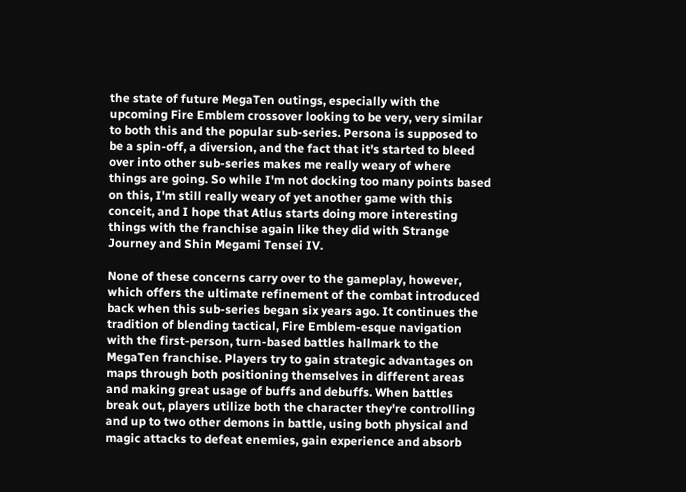the state of future MegaTen outings, especially with the upcoming Fire Emblem crossover looking to be very, very similar to both this and the popular sub-series. Persona is supposed to be a spin-off, a diversion, and the fact that it's started to bleed over into other sub-series makes me really weary of where things are going. So while I'm not docking too many points based on this, I'm still really weary of yet another game with this conceit, and I hope that Atlus starts doing more interesting things with the franchise again like they did with Strange Journey and Shin Megami Tensei IV.

None of these concerns carry over to the gameplay, however, which offers the ultimate refinement of the combat introduced back when this sub-series began six years ago. It continues the tradition of blending tactical, Fire Emblem-esque navigation with the first-person, turn-based battles hallmark to the MegaTen franchise. Players try to gain strategic advantages on maps through both positioning themselves in different areas and making great usage of buffs and debuffs. When battles break out, players utilize both the character they're controlling and up to two other demons in battle, using both physical and magic attacks to defeat enemies, gain experience and absorb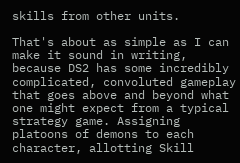skills from other units.

That's about as simple as I can make it sound in writing, because DS2 has some incredibly complicated, convoluted gameplay that goes above and beyond what one might expect from a typical strategy game. Assigning platoons of demons to each character, allotting Skill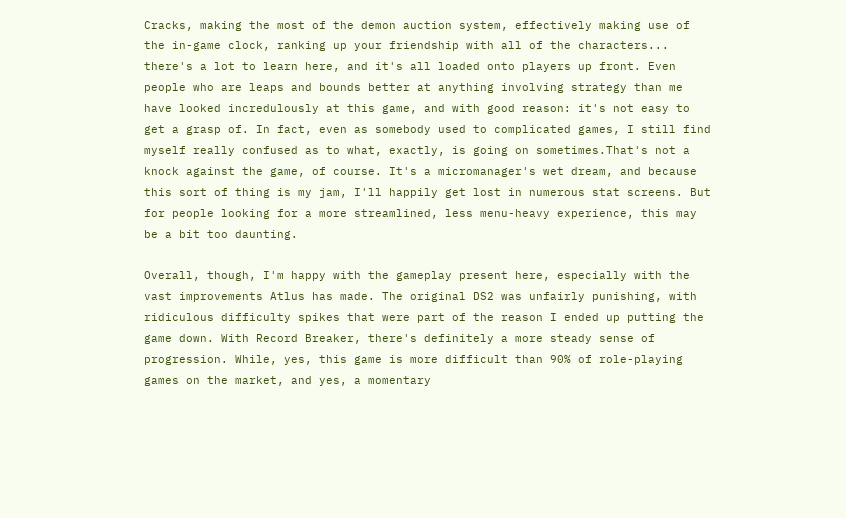Cracks, making the most of the demon auction system, effectively making use of the in-game clock, ranking up your friendship with all of the characters... there's a lot to learn here, and it's all loaded onto players up front. Even people who are leaps and bounds better at anything involving strategy than me have looked incredulously at this game, and with good reason: it's not easy to get a grasp of. In fact, even as somebody used to complicated games, I still find myself really confused as to what, exactly, is going on sometimes.That's not a knock against the game, of course. It's a micromanager's wet dream, and because this sort of thing is my jam, I'll happily get lost in numerous stat screens. But for people looking for a more streamlined, less menu-heavy experience, this may be a bit too daunting.

Overall, though, I'm happy with the gameplay present here, especially with the vast improvements Atlus has made. The original DS2 was unfairly punishing, with ridiculous difficulty spikes that were part of the reason I ended up putting the game down. With Record Breaker, there's definitely a more steady sense of progression. While, yes, this game is more difficult than 90% of role-playing games on the market, and yes, a momentary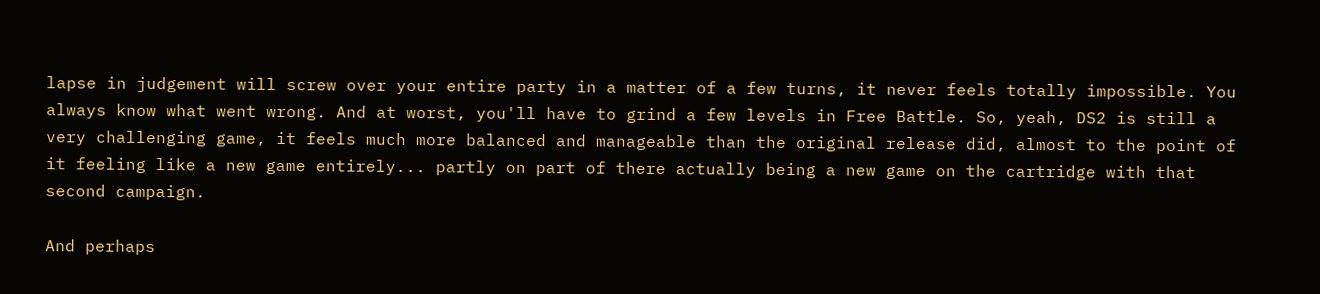lapse in judgement will screw over your entire party in a matter of a few turns, it never feels totally impossible. You always know what went wrong. And at worst, you'll have to grind a few levels in Free Battle. So, yeah, DS2 is still a very challenging game, it feels much more balanced and manageable than the original release did, almost to the point of it feeling like a new game entirely... partly on part of there actually being a new game on the cartridge with that second campaign.

And perhaps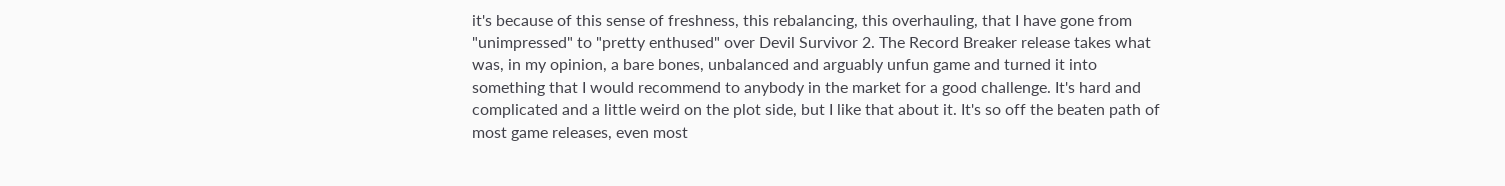it's because of this sense of freshness, this rebalancing, this overhauling, that I have gone from "unimpressed" to "pretty enthused" over Devil Survivor 2. The Record Breaker release takes what was, in my opinion, a bare bones, unbalanced and arguably unfun game and turned it into something that I would recommend to anybody in the market for a good challenge. It's hard and complicated and a little weird on the plot side, but I like that about it. It's so off the beaten path of most game releases, even most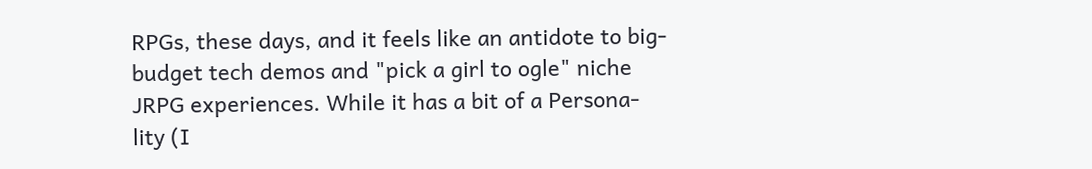RPGs, these days, and it feels like an antidote to big-budget tech demos and "pick a girl to ogle" niche JRPG experiences. While it has a bit of a Persona-lity (I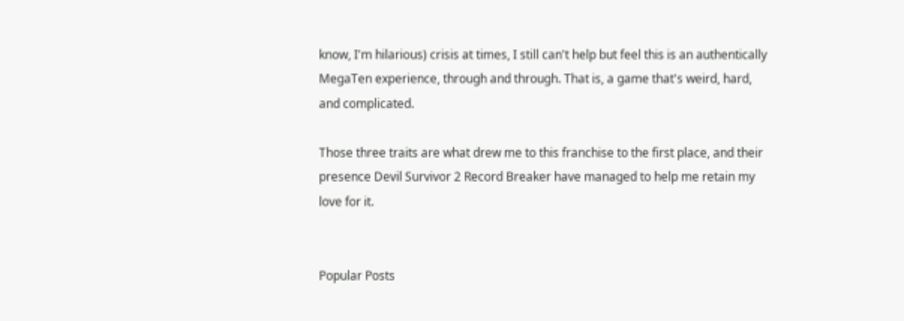know, I'm hilarious) crisis at times, I still can't help but feel this is an authentically MegaTen experience, through and through. That is, a game that's weird, hard, and complicated.

Those three traits are what drew me to this franchise to the first place, and their presence Devil Survivor 2 Record Breaker have managed to help me retain my love for it.


Popular Posts